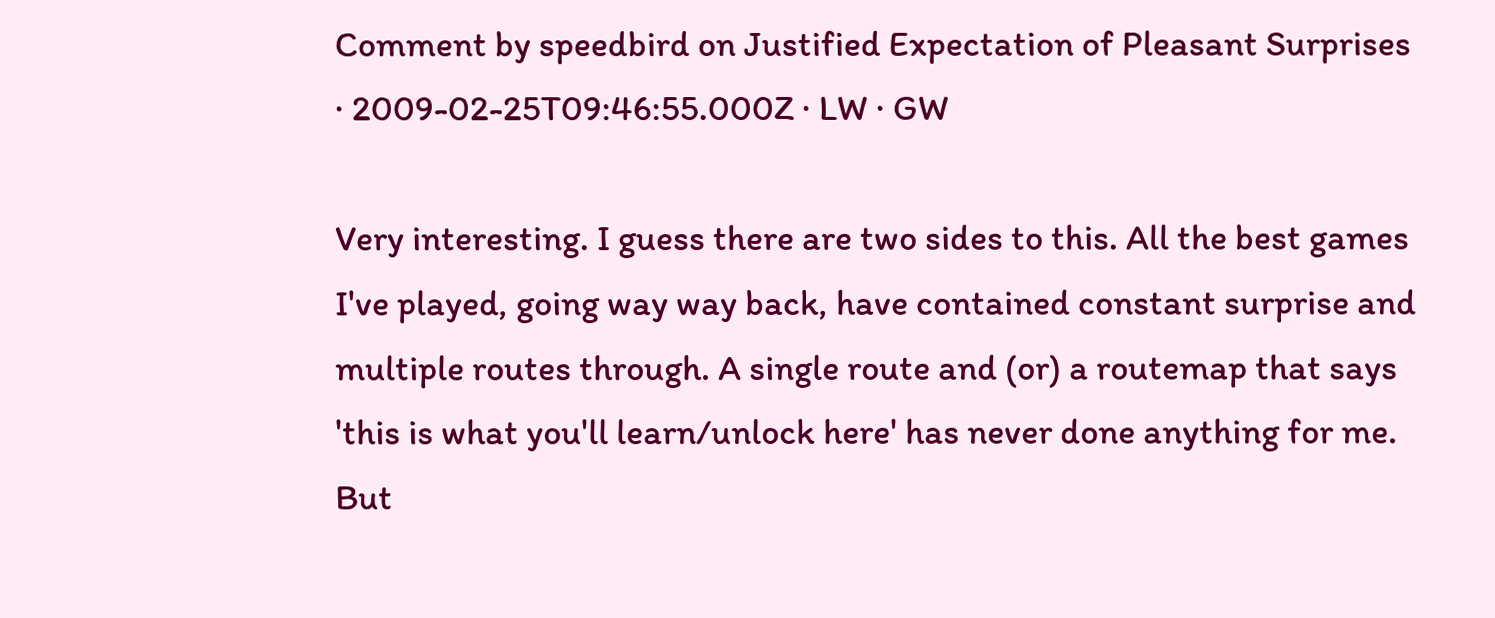Comment by speedbird on Justified Expectation of Pleasant Surprises · 2009-02-25T09:46:55.000Z · LW · GW

Very interesting. I guess there are two sides to this. All the best games I've played, going way way back, have contained constant surprise and multiple routes through. A single route and (or) a routemap that says 'this is what you'll learn/unlock here' has never done anything for me. But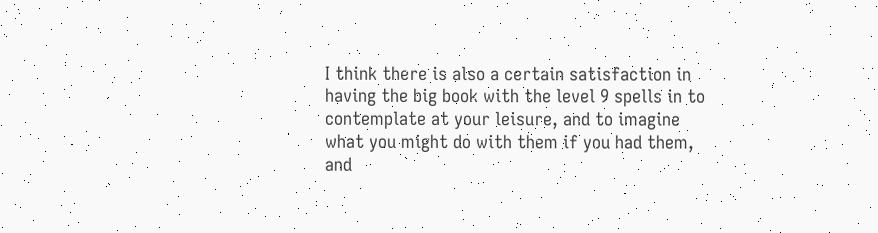I think there is also a certain satisfaction in having the big book with the level 9 spells in to contemplate at your leisure, and to imagine what you might do with them if you had them, and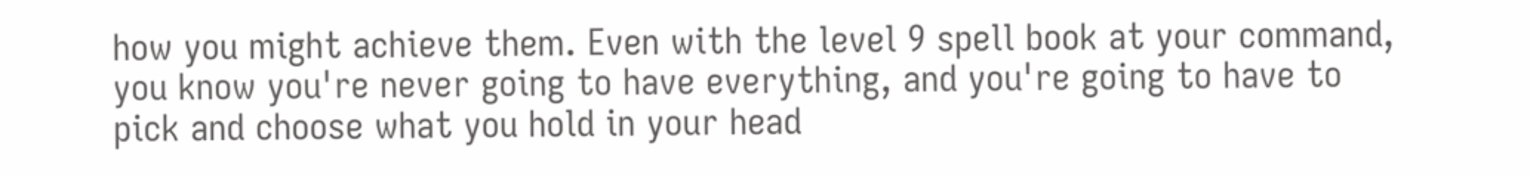how you might achieve them. Even with the level 9 spell book at your command, you know you're never going to have everything, and you're going to have to pick and choose what you hold in your head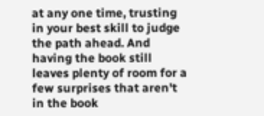at any one time, trusting in your best skill to judge the path ahead. And having the book still leaves plenty of room for a few surprises that aren't in the book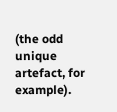(the odd unique artefact, for example).